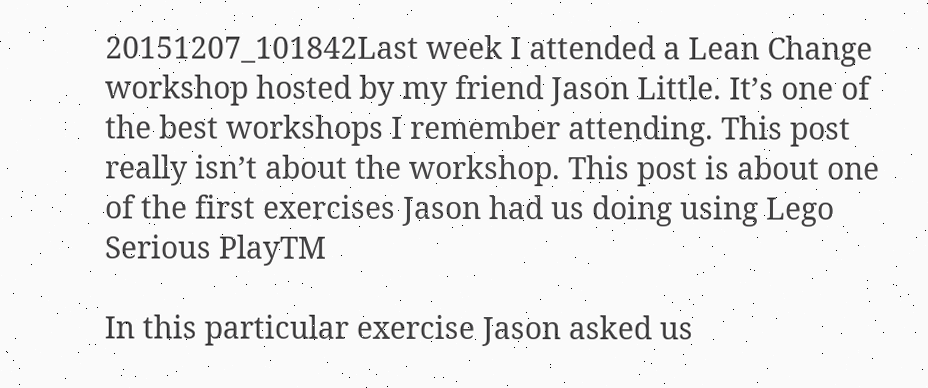20151207_101842Last week I attended a Lean Change workshop hosted by my friend Jason Little. It’s one of the best workshops I remember attending. This post really isn’t about the workshop. This post is about one of the first exercises Jason had us doing using Lego Serious PlayTM

In this particular exercise Jason asked us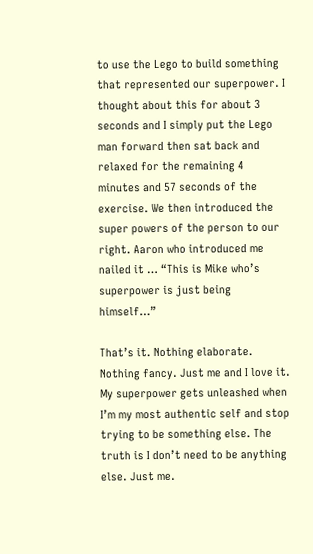to use the Lego to build something that represented our superpower. I thought about this for about 3 seconds and I simply put the Lego man forward then sat back and relaxed for the remaining 4 minutes and 57 seconds of the exercise. We then introduced the super powers of the person to our right. Aaron who introduced me nailed it … “This is Mike who’s superpower is just being himself…”

That’s it. Nothing elaborate. Nothing fancy. Just me and I love it. My superpower gets unleashed when I’m my most authentic self and stop trying to be something else. The truth is I don’t need to be anything else. Just me.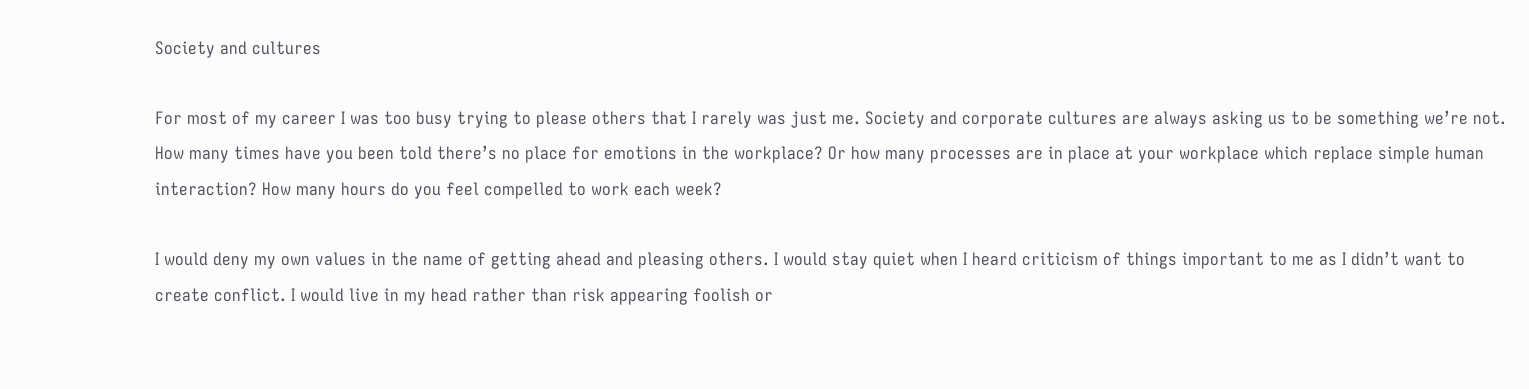Society and cultures

For most of my career I was too busy trying to please others that I rarely was just me. Society and corporate cultures are always asking us to be something we’re not. How many times have you been told there’s no place for emotions in the workplace? Or how many processes are in place at your workplace which replace simple human interaction? How many hours do you feel compelled to work each week?

I would deny my own values in the name of getting ahead and pleasing others. I would stay quiet when I heard criticism of things important to me as I didn’t want to create conflict. I would live in my head rather than risk appearing foolish or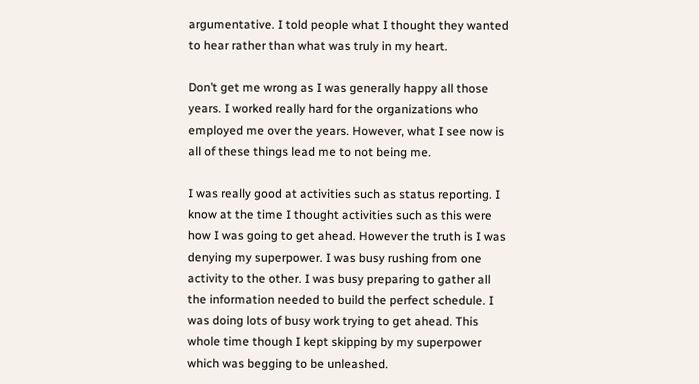argumentative. I told people what I thought they wanted to hear rather than what was truly in my heart.

Don’t get me wrong as I was generally happy all those years. I worked really hard for the organizations who employed me over the years. However, what I see now is all of these things lead me to not being me.

I was really good at activities such as status reporting. I know at the time I thought activities such as this were how I was going to get ahead. However the truth is I was denying my superpower. I was busy rushing from one activity to the other. I was busy preparing to gather all the information needed to build the perfect schedule. I was doing lots of busy work trying to get ahead. This whole time though I kept skipping by my superpower which was begging to be unleashed.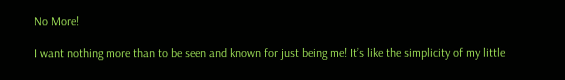No More!

I want nothing more than to be seen and known for just being me! It’s like the simplicity of my little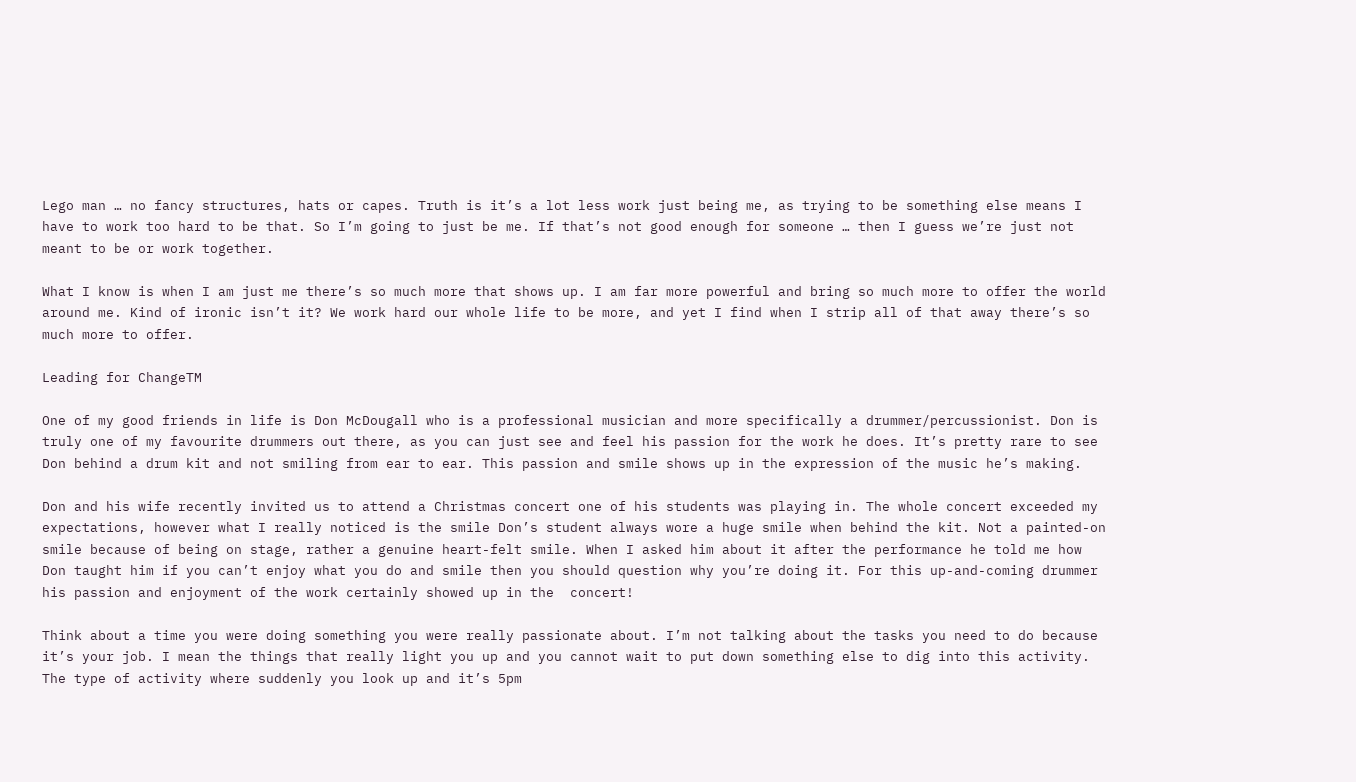Lego man … no fancy structures, hats or capes. Truth is it’s a lot less work just being me, as trying to be something else means I have to work too hard to be that. So I’m going to just be me. If that’s not good enough for someone … then I guess we’re just not meant to be or work together.

What I know is when I am just me there’s so much more that shows up. I am far more powerful and bring so much more to offer the world around me. Kind of ironic isn’t it? We work hard our whole life to be more, and yet I find when I strip all of that away there’s so much more to offer.

Leading for ChangeTM

One of my good friends in life is Don McDougall who is a professional musician and more specifically a drummer/percussionist. Don is truly one of my favourite drummers out there, as you can just see and feel his passion for the work he does. It’s pretty rare to see Don behind a drum kit and not smiling from ear to ear. This passion and smile shows up in the expression of the music he’s making.

Don and his wife recently invited us to attend a Christmas concert one of his students was playing in. The whole concert exceeded my expectations, however what I really noticed is the smile Don’s student always wore a huge smile when behind the kit. Not a painted-on smile because of being on stage, rather a genuine heart-felt smile. When I asked him about it after the performance he told me how Don taught him if you can’t enjoy what you do and smile then you should question why you’re doing it. For this up-and-coming drummer his passion and enjoyment of the work certainly showed up in the  concert!

Think about a time you were doing something you were really passionate about. I’m not talking about the tasks you need to do because it’s your job. I mean the things that really light you up and you cannot wait to put down something else to dig into this activity. The type of activity where suddenly you look up and it’s 5pm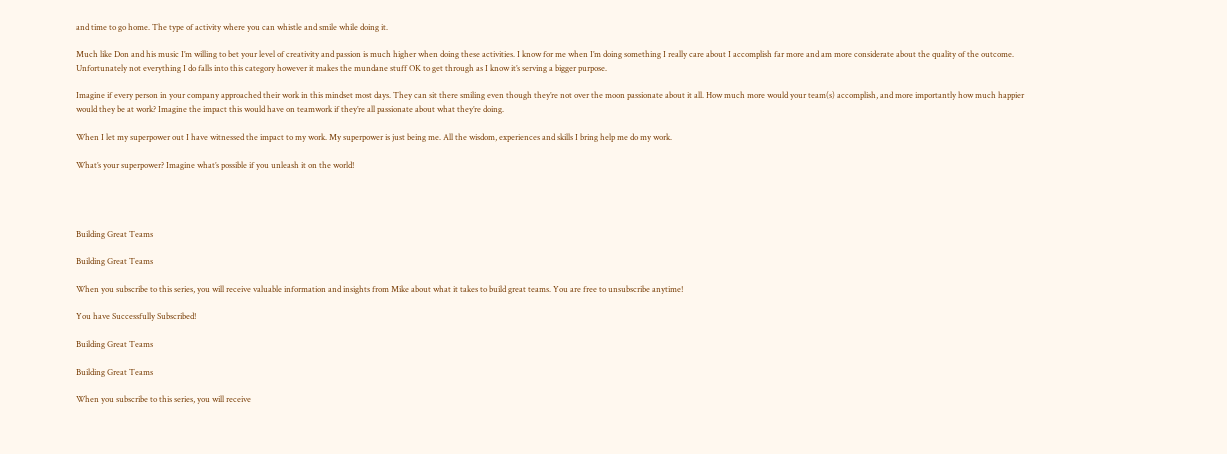and time to go home. The type of activity where you can whistle and smile while doing it.

Much like Don and his music I’m willing to bet your level of creativity and passion is much higher when doing these activities. I know for me when I’m doing something I really care about I accomplish far more and am more considerate about the quality of the outcome. Unfortunately not everything I do falls into this category however it makes the mundane stuff OK to get through as I know it’s serving a bigger purpose.

Imagine if every person in your company approached their work in this mindset most days. They can sit there smiling even though they’re not over the moon passionate about it all. How much more would your team(s) accomplish, and more importantly how much happier would they be at work? Imagine the impact this would have on teamwork if they’re all passionate about what they’re doing.

When I let my superpower out I have witnessed the impact to my work. My superpower is just being me. All the wisdom, experiences and skills I bring help me do my work.

What’s your superpower? Imagine what’s possible if you unleash it on the world!




Building Great Teams

Building Great Teams

When you subscribe to this series, you will receive valuable information and insights from Mike about what it takes to build great teams. You are free to unsubscribe anytime!

You have Successfully Subscribed!

Building Great Teams

Building Great Teams

When you subscribe to this series, you will receive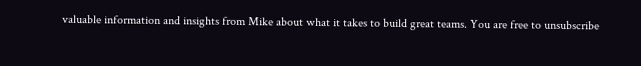valuable information and insights from Mike about what it takes to build great teams. You are free to unsubscribe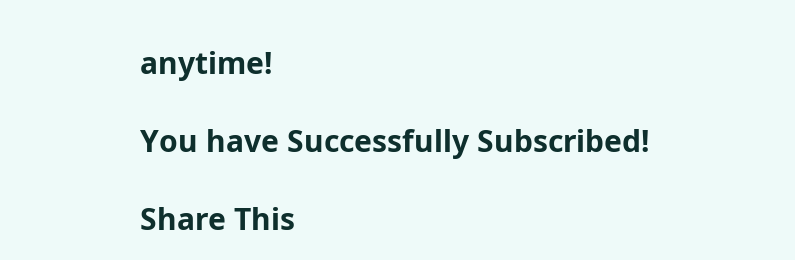anytime!

You have Successfully Subscribed!

Share This